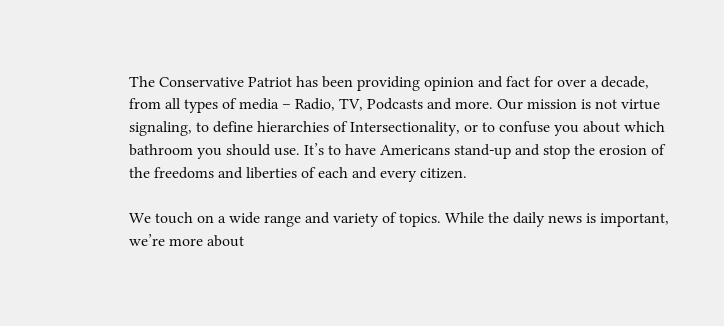The Conservative Patriot has been providing opinion and fact for over a decade, from all types of media – Radio, TV, Podcasts and more. Our mission is not virtue signaling, to define hierarchies of Intersectionality, or to confuse you about which bathroom you should use. It’s to have Americans stand-up and stop the erosion of the freedoms and liberties of each and every citizen.

We touch on a wide range and variety of topics. While the daily news is important, we’re more about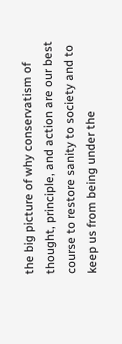the big picture of why conservatism of thought, principle, and action are our best course to restore sanity to society and to keep us from being under the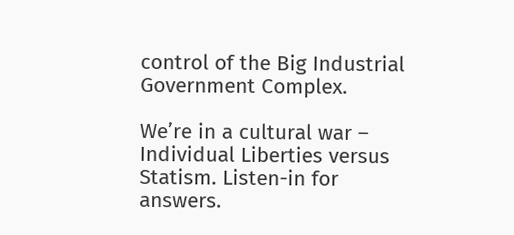control of the Big Industrial Government Complex.

We’re in a cultural war – Individual Liberties versus Statism. Listen-in for answers.